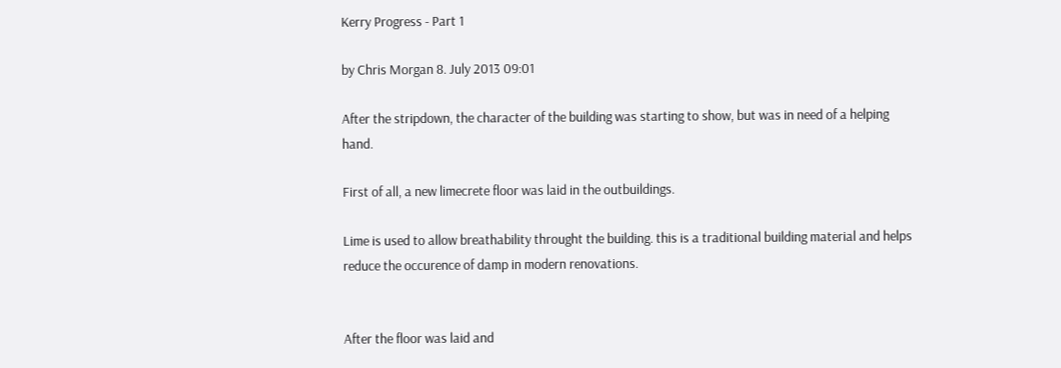Kerry Progress - Part 1

by Chris Morgan 8. July 2013 09:01

After the stripdown, the character of the building was starting to show, but was in need of a helping hand.

First of all, a new limecrete floor was laid in the outbuildings.

Lime is used to allow breathability throught the building. this is a traditional building material and helps reduce the occurence of damp in modern renovations.


After the floor was laid and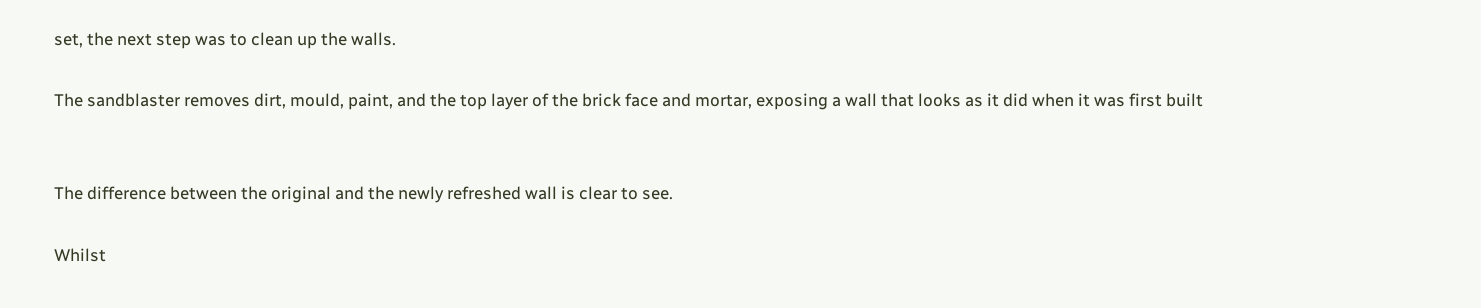set, the next step was to clean up the walls.

The sandblaster removes dirt, mould, paint, and the top layer of the brick face and mortar, exposing a wall that looks as it did when it was first built


The difference between the original and the newly refreshed wall is clear to see.

Whilst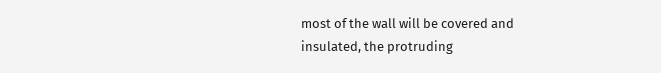most of the wall will be covered and insulated, the protruding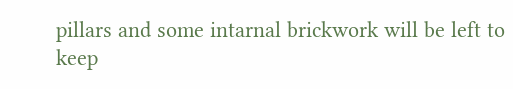pillars and some intarnal brickwork will be left to keep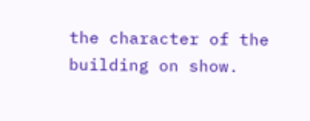the character of the building on show.